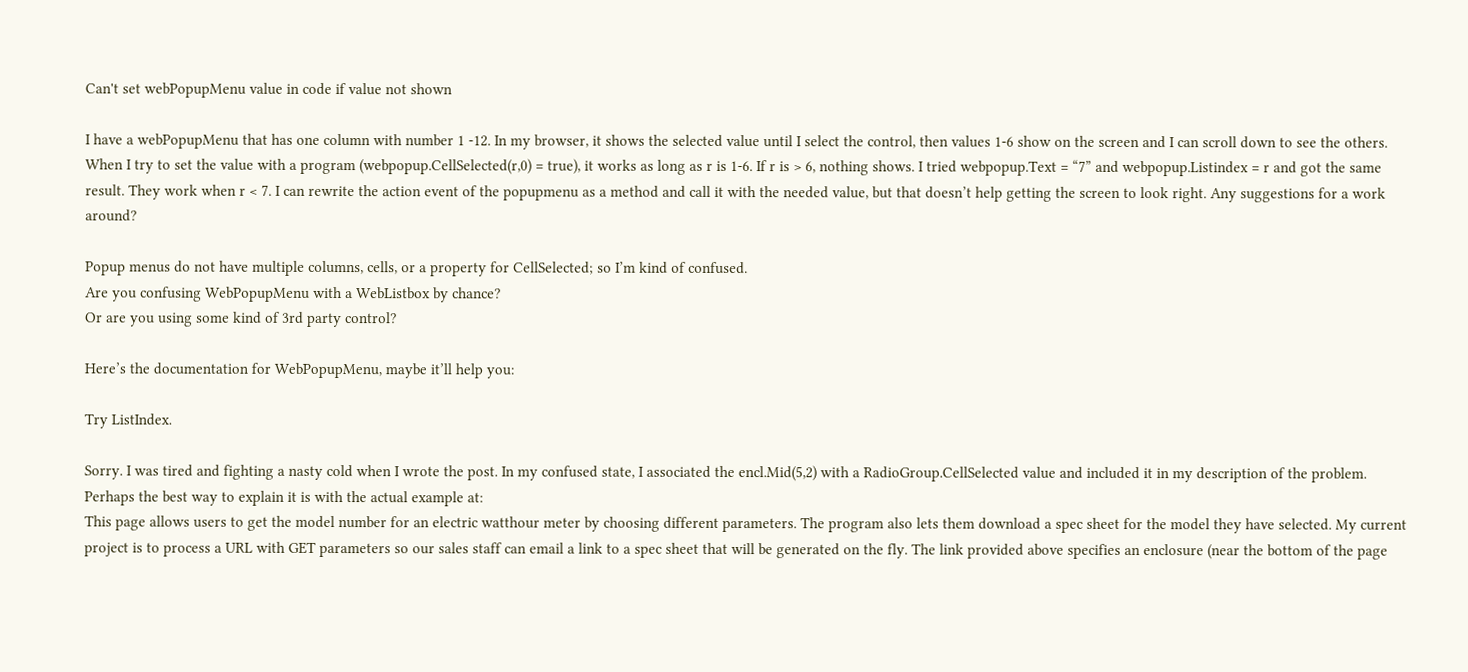Can't set webPopupMenu value in code if value not shown

I have a webPopupMenu that has one column with number 1 -12. In my browser, it shows the selected value until I select the control, then values 1-6 show on the screen and I can scroll down to see the others. When I try to set the value with a program (webpopup.CellSelected(r,0) = true), it works as long as r is 1-6. If r is > 6, nothing shows. I tried webpopup.Text = “7” and webpopup.Listindex = r and got the same result. They work when r < 7. I can rewrite the action event of the popupmenu as a method and call it with the needed value, but that doesn’t help getting the screen to look right. Any suggestions for a work around?

Popup menus do not have multiple columns, cells, or a property for CellSelected; so I’m kind of confused.
Are you confusing WebPopupMenu with a WebListbox by chance?
Or are you using some kind of 3rd party control?

Here’s the documentation for WebPopupMenu, maybe it’ll help you:

Try ListIndex.

Sorry. I was tired and fighting a nasty cold when I wrote the post. In my confused state, I associated the encl.Mid(5,2) with a RadioGroup.CellSelected value and included it in my description of the problem. Perhaps the best way to explain it is with the actual example at:
This page allows users to get the model number for an electric watthour meter by choosing different parameters. The program also lets them download a spec sheet for the model they have selected. My current project is to process a URL with GET parameters so our sales staff can email a link to a spec sheet that will be generated on the fly. The link provided above specifies an enclosure (near the bottom of the page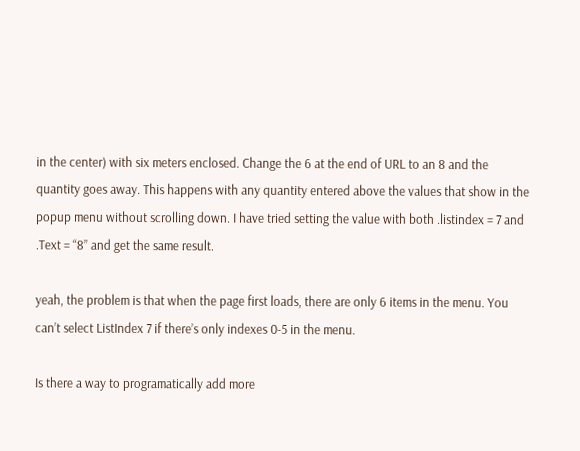in the center) with six meters enclosed. Change the 6 at the end of URL to an 8 and the quantity goes away. This happens with any quantity entered above the values that show in the popup menu without scrolling down. I have tried setting the value with both .listindex = 7 and .Text = “8” and get the same result.

yeah, the problem is that when the page first loads, there are only 6 items in the menu. You can’t select ListIndex 7 if there’s only indexes 0-5 in the menu.

Is there a way to programatically add more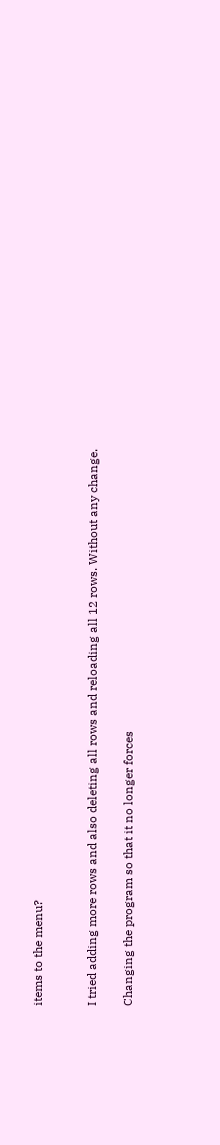items to the menu?


I tried adding more rows and also deleting all rows and reloading all 12 rows. Without any change.

Changing the program so that it no longer forces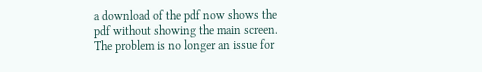a download of the pdf now shows the pdf without showing the main screen. The problem is no longer an issue for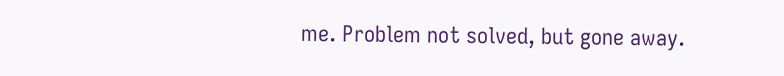me. Problem not solved, but gone away.